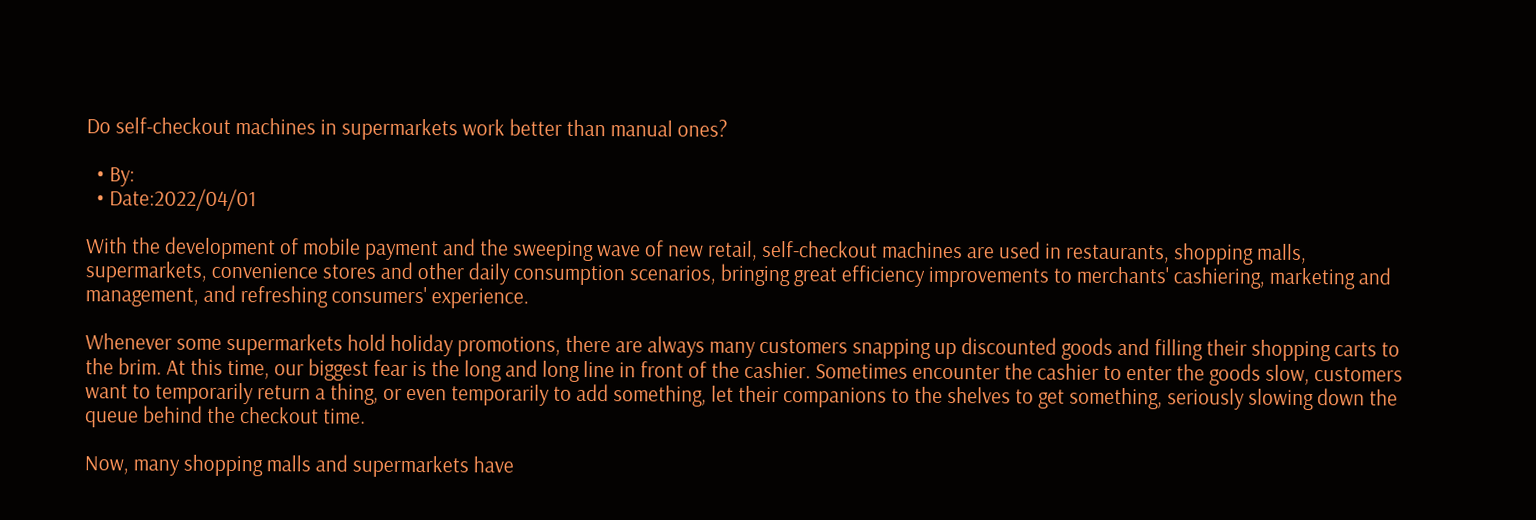Do self-checkout machines in supermarkets work better than manual ones?

  • By:
  • Date:2022/04/01

With the development of mobile payment and the sweeping wave of new retail, self-checkout machines are used in restaurants, shopping malls, supermarkets, convenience stores and other daily consumption scenarios, bringing great efficiency improvements to merchants' cashiering, marketing and management, and refreshing consumers' experience.

Whenever some supermarkets hold holiday promotions, there are always many customers snapping up discounted goods and filling their shopping carts to the brim. At this time, our biggest fear is the long and long line in front of the cashier. Sometimes encounter the cashier to enter the goods slow, customers want to temporarily return a thing, or even temporarily to add something, let their companions to the shelves to get something, seriously slowing down the queue behind the checkout time.

Now, many shopping malls and supermarkets have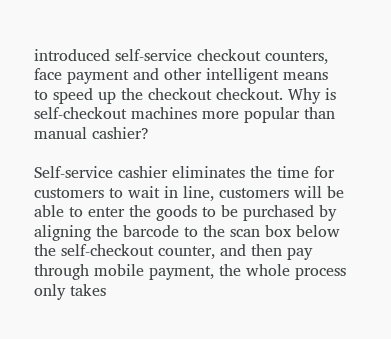introduced self-service checkout counters, face payment and other intelligent means to speed up the checkout checkout. Why is self-checkout machines more popular than manual cashier?

Self-service cashier eliminates the time for customers to wait in line, customers will be able to enter the goods to be purchased by aligning the barcode to the scan box below the self-checkout counter, and then pay through mobile payment, the whole process only takes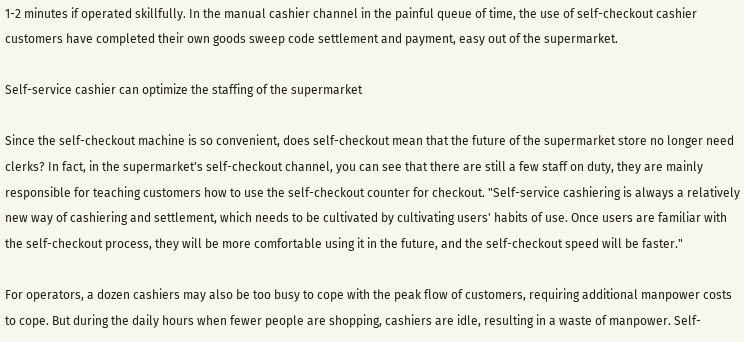1-2 minutes if operated skillfully. In the manual cashier channel in the painful queue of time, the use of self-checkout cashier customers have completed their own goods sweep code settlement and payment, easy out of the supermarket.

Self-service cashier can optimize the staffing of the supermarket

Since the self-checkout machine is so convenient, does self-checkout mean that the future of the supermarket store no longer need clerks? In fact, in the supermarket's self-checkout channel, you can see that there are still a few staff on duty, they are mainly responsible for teaching customers how to use the self-checkout counter for checkout. "Self-service cashiering is always a relatively new way of cashiering and settlement, which needs to be cultivated by cultivating users' habits of use. Once users are familiar with the self-checkout process, they will be more comfortable using it in the future, and the self-checkout speed will be faster."

For operators, a dozen cashiers may also be too busy to cope with the peak flow of customers, requiring additional manpower costs to cope. But during the daily hours when fewer people are shopping, cashiers are idle, resulting in a waste of manpower. Self-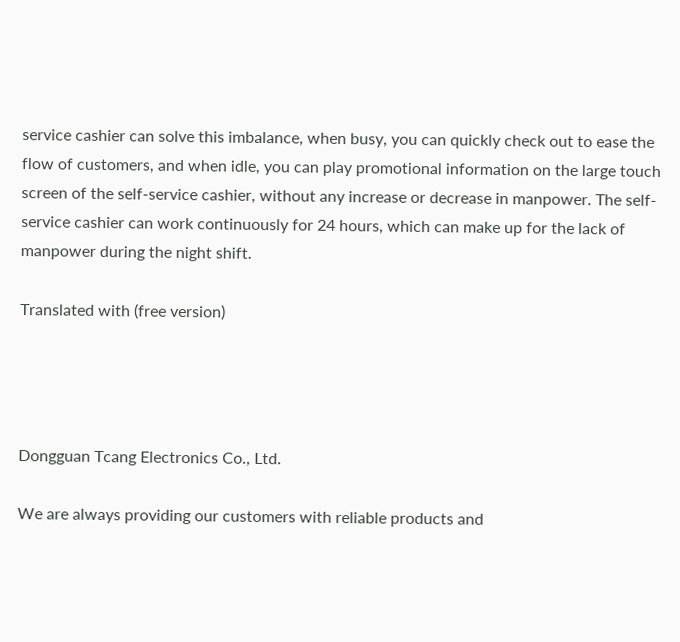service cashier can solve this imbalance, when busy, you can quickly check out to ease the flow of customers, and when idle, you can play promotional information on the large touch screen of the self-service cashier, without any increase or decrease in manpower. The self-service cashier can work continuously for 24 hours, which can make up for the lack of manpower during the night shift.

Translated with (free version)




Dongguan Tcang Electronics Co., Ltd.

We are always providing our customers with reliable products and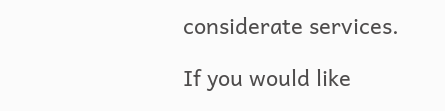considerate services.

If you would like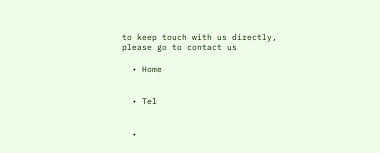to keep touch with us directly, please go to contact us

  • Home


  • Tel


  •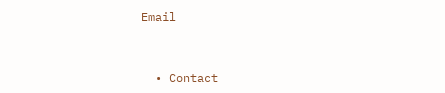Email


  • Contact